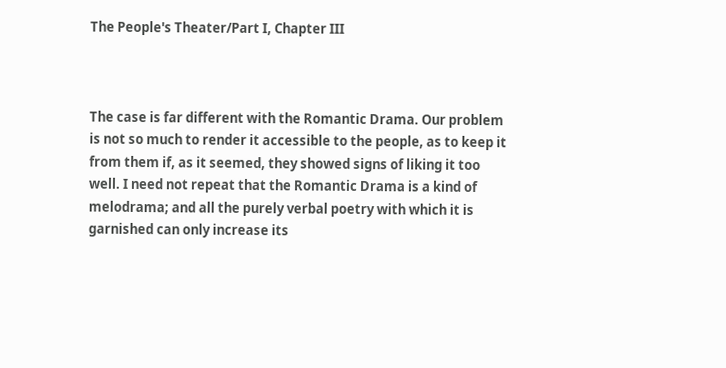The People's Theater/Part I, Chapter III



The case is far different with the Romantic Drama. Our problem is not so much to render it accessible to the people, as to keep it from them if, as it seemed, they showed signs of liking it too well. I need not repeat that the Romantic Drama is a kind of melodrama; and all the purely verbal poetry with which it is garnished can only increase its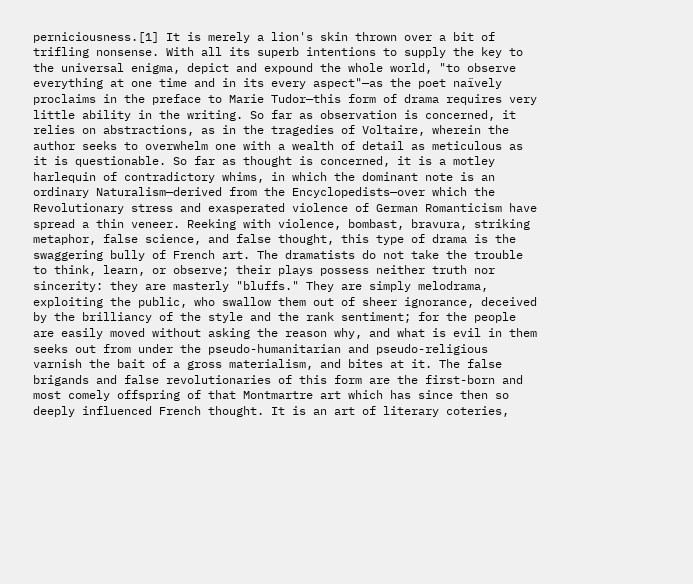perniciousness.[1] It is merely a lion's skin thrown over a bit of trifling nonsense. With all its superb intentions to supply the key to the universal enigma, depict and expound the whole world, "to observe everything at one time and in its every aspect"—as the poet naïvely proclaims in the preface to Marie Tudor—this form of drama requires very little ability in the writing. So far as observation is concerned, it relies on abstractions, as in the tragedies of Voltaire, wherein the author seeks to overwhelm one with a wealth of detail as meticulous as it is questionable. So far as thought is concerned, it is a motley harlequin of contradictory whims, in which the dominant note is an ordinary Naturalism—derived from the Encyclopedists—over which the Revolutionary stress and exasperated violence of German Romanticism have spread a thin veneer. Reeking with violence, bombast, bravura, striking metaphor, false science, and false thought, this type of drama is the swaggering bully of French art. The dramatists do not take the trouble to think, learn, or observe; their plays possess neither truth nor sincerity: they are masterly "bluffs." They are simply melodrama, exploiting the public, who swallow them out of sheer ignorance, deceived by the brilliancy of the style and the rank sentiment; for the people are easily moved without asking the reason why, and what is evil in them seeks out from under the pseudo-humanitarian and pseudo-religious varnish the bait of a gross materialism, and bites at it. The false brigands and false revolutionaries of this form are the first-born and most comely offspring of that Montmartre art which has since then so deeply influenced French thought. It is an art of literary coteries,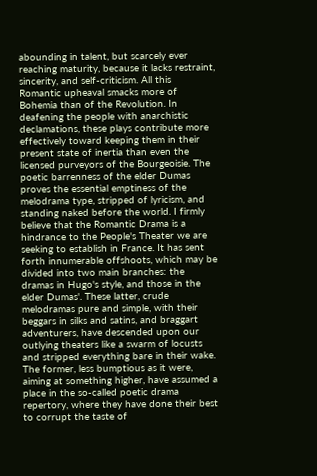abounding in talent, but scarcely ever reaching maturity, because it lacks restraint, sincerity, and self-criticism. All this Romantic upheaval smacks more of Bohemia than of the Revolution. In deafening the people with anarchistic declamations, these plays contribute more effectively toward keeping them in their present state of inertia than even the licensed purveyors of the Bourgeoisie. The poetic barrenness of the elder Dumas proves the essential emptiness of the melodrama type, stripped of lyricism, and standing naked before the world. I firmly believe that the Romantic Drama is a hindrance to the People's Theater we are seeking to establish in France. It has sent forth innumerable offshoots, which may be divided into two main branches: the dramas in Hugo's style, and those in the elder Dumas'. These latter, crude melodramas pure and simple, with their beggars in silks and satins, and braggart adventurers, have descended upon our outlying theaters like a swarm of locusts and stripped everything bare in their wake. The former, less bumptious as it were, aiming at something higher, have assumed a place in the so-called poetic drama repertory, where they have done their best to corrupt the taste of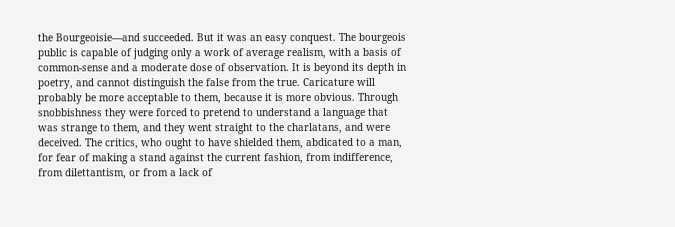the Bourgeoisie—and succeeded. But it was an easy conquest. The bourgeois public is capable of judging only a work of average realism, with a basis of common-sense and a moderate dose of observation. It is beyond its depth in poetry, and cannot distinguish the false from the true. Caricature will probably be more acceptable to them, because it is more obvious. Through snobbishness they were forced to pretend to understand a language that was strange to them, and they went straight to the charlatans, and were deceived. The critics, who ought to have shielded them, abdicated to a man, for fear of making a stand against the current fashion, from indifference, from dilettantism, or from a lack of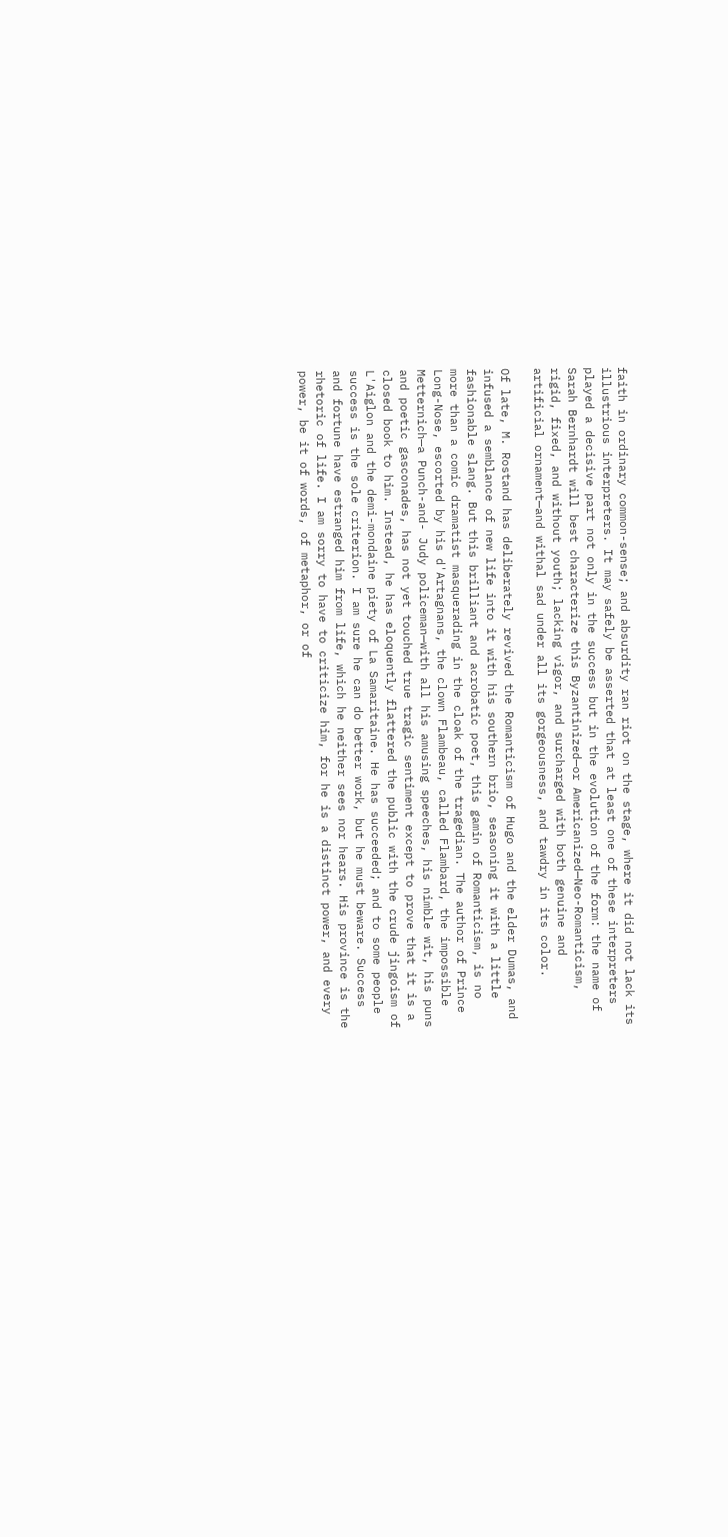faith in ordinary common-sense; and absurdity ran riot on the stage, where it did not lack its illustrious interpreters. It may safely be asserted that at least one of these interpreters played a decisive part not only in the success but in the evolution of the form: the name of Sarah Bernhardt will best characterize this Byzantinized—or Americanized—Neo-Romanticism, rigid, fixed, and without youth; lacking vigor, and surcharged with both genuine and artificial ornament—and withal sad under all its gorgeousness, and tawdry in its color.

Of late, M. Rostand has deliberately revived the Romanticism of Hugo and the elder Dumas, and infused a semblance of new life into it with his southern brio, seasoning it with a little fashionable slang. But this brilliant and acrobatic poet, this gamin of Romanticism, is no more than a comic dramatist masquerading in the cloak of the tragedian. The author of Prince Long-Nose, escorted by his d'Artagnans, the clown Flambeau, called Flambard, the impossible Metternich—a Punch-and- Judy policeman—with all his amusing speeches, his nimble wit, his puns and poetic gasconades, has not yet touched true tragic sentiment except to prove that it is a closed book to him. Instead, he has eloquently flattered the public with the crude jingoism of L'Aiglon and the demi-mondaine piety of La Samaritaine. He has succeeded; and to some people success is the sole criterion. I am sure he can do better work, but he must beware. Success and fortune have estranged him from life, which he neither sees nor hears. His province is the rhetoric of life. I am sorry to have to criticize him, for he is a distinct power, and every power, be it of words, of metaphor, or of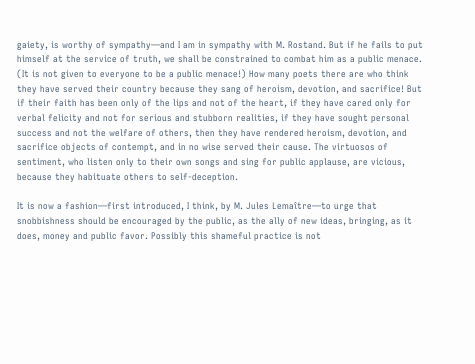gaiety, is worthy of sympathy—and I am in sympathy with M. Rostand. But if he fails to put himself at the service of truth, we shall be constrained to combat him as a public menace. (It is not given to everyone to be a public menace!) How many poets there are who think they have served their country because they sang of heroism, devotion, and sacrifice! But if their faith has been only of the lips and not of the heart, if they have cared only for verbal felicity and not for serious and stubborn realities, if they have sought personal success and not the welfare of others, then they have rendered heroism, devotion, and sacrifice objects of contempt, and in no wise served their cause. The virtuosos of sentiment, who listen only to their own songs and sing for public applause, are vicious, because they habituate others to self-deception.

It is now a fashion—first introduced, I think, by M. Jules Lemaître—to urge that snobbishness should be encouraged by the public, as the ally of new ideas, bringing, as it does, money and public favor. Possibly this shameful practice is not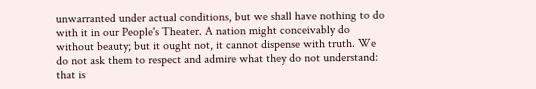unwarranted under actual conditions, but we shall have nothing to do with it in our People's Theater. A nation might conceivably do without beauty; but it ought not, it cannot dispense with truth. We do not ask them to respect and admire what they do not understand: that is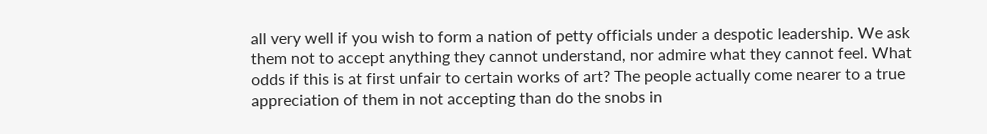all very well if you wish to form a nation of petty officials under a despotic leadership. We ask them not to accept anything they cannot understand, nor admire what they cannot feel. What odds if this is at first unfair to certain works of art? The people actually come nearer to a true appreciation of them in not accepting than do the snobs in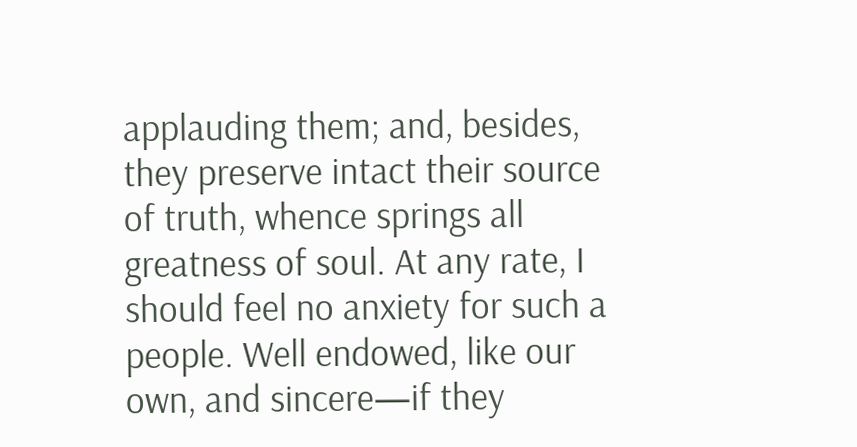applauding them; and, besides, they preserve intact their source of truth, whence springs all greatness of soul. At any rate, I should feel no anxiety for such a people. Well endowed, like our own, and sincere—if they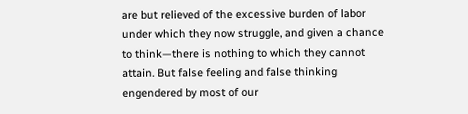are but relieved of the excessive burden of labor under which they now struggle, and given a chance to think—there is nothing to which they cannot attain. But false feeling and false thinking engendered by most of our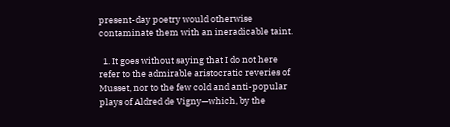present-day poetry would otherwise contaminate them with an ineradicable taint.

  1. It goes without saying that I do not here refer to the admirable aristocratic reveries of Musset, nor to the few cold and anti-popular plays of Aldred de Vigny—which, by the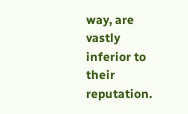way, are vastly inferior to their reputation.